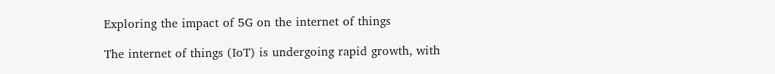Exploring the impact of 5G on the internet of things

The internet of things (IoT) is undergoing rapid growth, with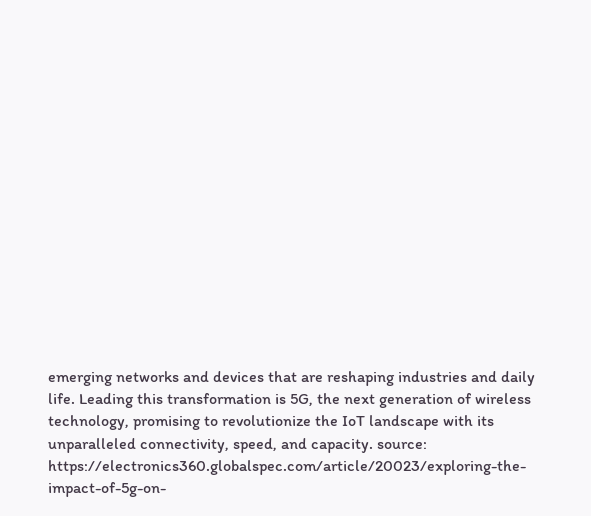emerging networks and devices that are reshaping industries and daily life. Leading this transformation is 5G, the next generation of wireless technology, promising to revolutionize the IoT landscape with its unparalleled connectivity, speed, and capacity. source: https://electronics360.globalspec.com/article/20023/exploring-the-impact-of-5g-on-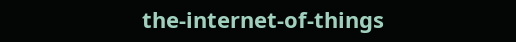the-internet-of-things